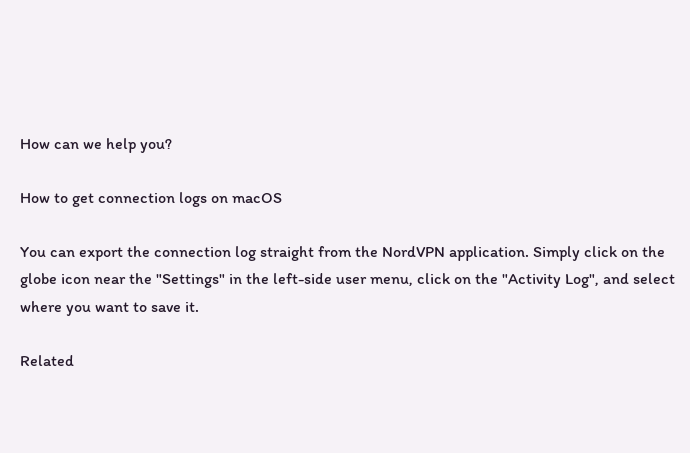How can we help you?

How to get connection logs on macOS

You can export the connection log straight from the NordVPN application. Simply click on the globe icon near the "Settings" in the left-side user menu, click on the "Activity Log", and select where you want to save it.

Related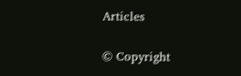Articles

© Copyright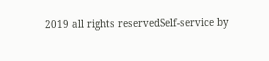2019 all rights reservedSelf-service by